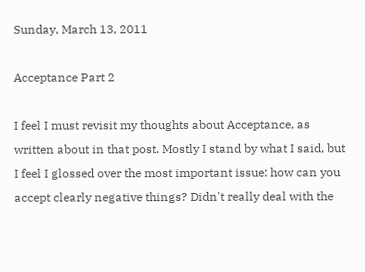Sunday, March 13, 2011

Acceptance Part 2

I feel I must revisit my thoughts about Acceptance, as written about in that post. Mostly I stand by what I said, but I feel I glossed over the most important issue: how can you accept clearly negative things? Didn't really deal with the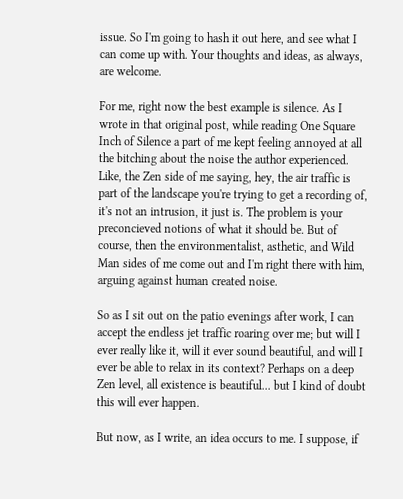issue. So I'm going to hash it out here, and see what I can come up with. Your thoughts and ideas, as always, are welcome.

For me, right now the best example is silence. As I wrote in that original post, while reading One Square Inch of Silence a part of me kept feeling annoyed at all the bitching about the noise the author experienced. Like, the Zen side of me saying, hey, the air traffic is part of the landscape you're trying to get a recording of, it's not an intrusion, it just is. The problem is your preconcieved notions of what it should be. But of course, then the environmentalist, asthetic, and Wild Man sides of me come out and I'm right there with him, arguing against human created noise.

So as I sit out on the patio evenings after work, I can accept the endless jet traffic roaring over me; but will I ever really like it, will it ever sound beautiful, and will I ever be able to relax in its context? Perhaps on a deep Zen level, all existence is beautiful... but I kind of doubt this will ever happen.

But now, as I write, an idea occurs to me. I suppose, if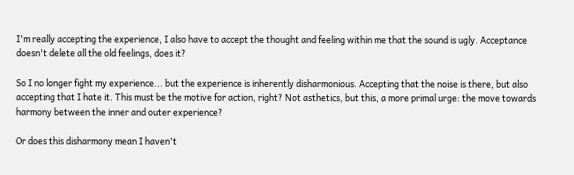I'm really accepting the experience, I also have to accept the thought and feeling within me that the sound is ugly. Acceptance doesn't delete all the old feelings, does it?

So I no longer fight my experience... but the experience is inherently disharmonious. Accepting that the noise is there, but also accepting that I hate it. This must be the motive for action, right? Not asthetics, but this, a more primal urge: the move towards harmony between the inner and outer experience?

Or does this disharmony mean I haven't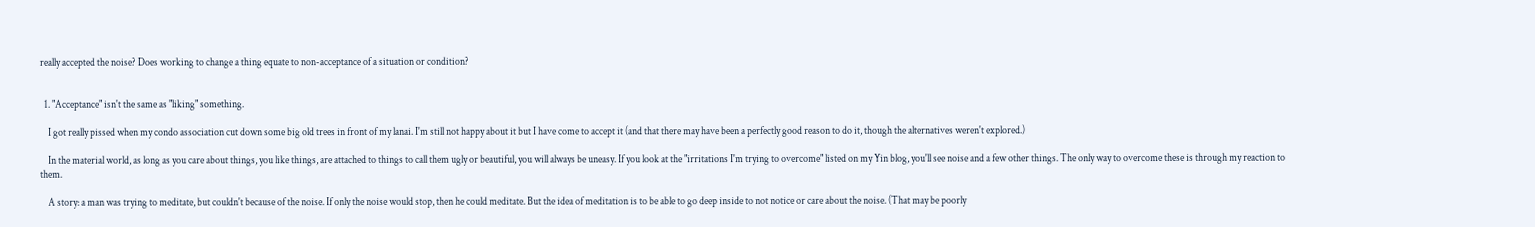really accepted the noise? Does working to change a thing equate to non-acceptance of a situation or condition?


  1. "Acceptance" isn't the same as "liking" something.

    I got really pissed when my condo association cut down some big old trees in front of my lanai. I'm still not happy about it but I have come to accept it (and that there may have been a perfectly good reason to do it, though the alternatives weren't explored.)

    In the material world, as long as you care about things, you like things, are attached to things to call them ugly or beautiful, you will always be uneasy. If you look at the "irritations I'm trying to overcome" listed on my Yin blog, you'll see noise and a few other things. The only way to overcome these is through my reaction to them.

    A story: a man was trying to meditate, but couldn't because of the noise. If only the noise would stop, then he could meditate. But the idea of meditation is to be able to go deep inside to not notice or care about the noise. (That may be poorly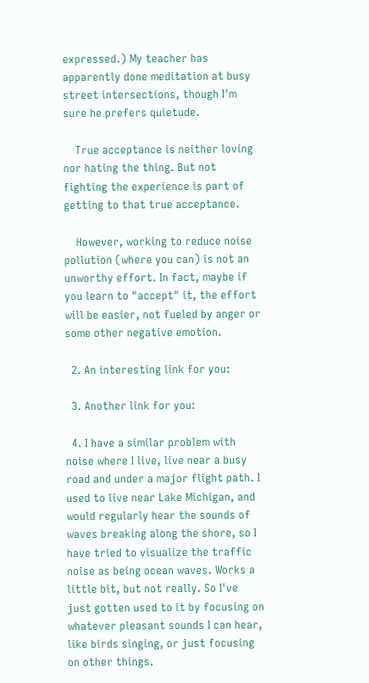expressed.) My teacher has apparently done meditation at busy street intersections, though I'm sure he prefers quietude.

    True acceptance is neither loving nor hating the thing. But not fighting the experience is part of getting to that true acceptance.

    However, working to reduce noise pollution (where you can) is not an unworthy effort. In fact, maybe if you learn to "accept" it, the effort will be easier, not fueled by anger or some other negative emotion.

  2. An interesting link for you:

  3. Another link for you:

  4. I have a similar problem with noise where I live, live near a busy road and under a major flight path. I used to live near Lake Michigan, and would regularly hear the sounds of waves breaking along the shore, so I have tried to visualize the traffic noise as being ocean waves. Works a little bit, but not really. So I've just gotten used to it by focusing on whatever pleasant sounds I can hear, like birds singing, or just focusing on other things.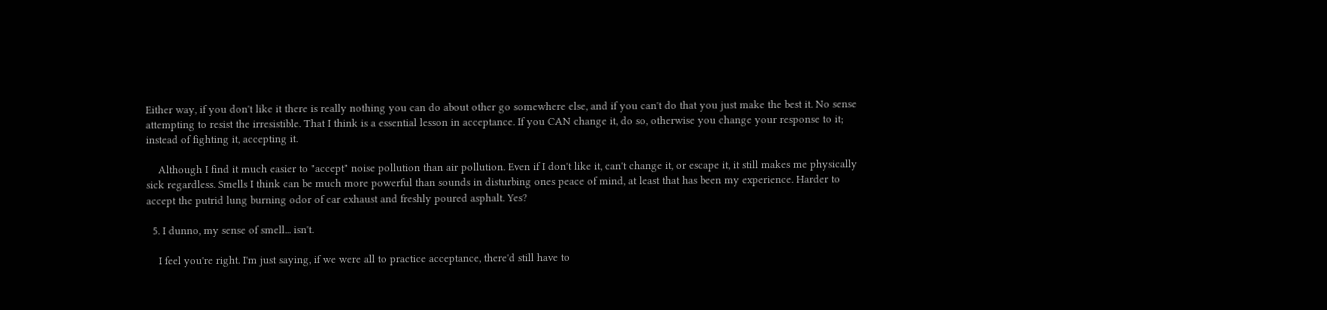Either way, if you don't like it there is really nothing you can do about other go somewhere else, and if you can't do that you just make the best it. No sense attempting to resist the irresistible. That I think is a essential lesson in acceptance. If you CAN change it, do so, otherwise you change your response to it; instead of fighting it, accepting it.

    Although I find it much easier to "accept" noise pollution than air pollution. Even if I don't like it, can't change it, or escape it, it still makes me physically sick regardless. Smells I think can be much more powerful than sounds in disturbing ones peace of mind, at least that has been my experience. Harder to accept the putrid lung burning odor of car exhaust and freshly poured asphalt. Yes?

  5. I dunno, my sense of smell... isn't.

    I feel you're right. I'm just saying, if we were all to practice acceptance, there'd still have to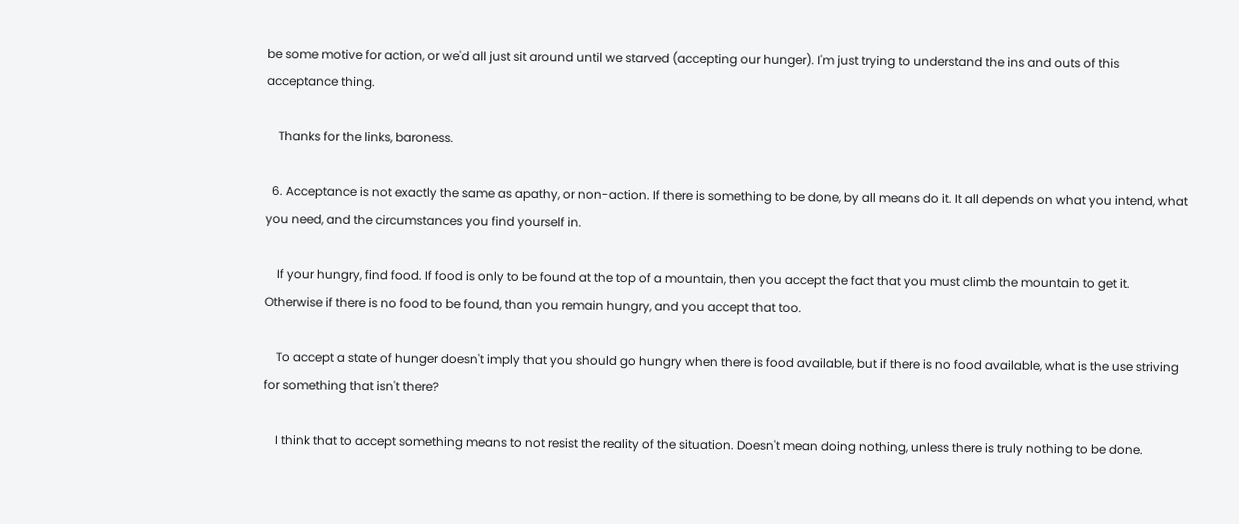be some motive for action, or we'd all just sit around until we starved (accepting our hunger). I'm just trying to understand the ins and outs of this acceptance thing.

    Thanks for the links, baroness.

  6. Acceptance is not exactly the same as apathy, or non-action. If there is something to be done, by all means do it. It all depends on what you intend, what you need, and the circumstances you find yourself in.

    If your hungry, find food. If food is only to be found at the top of a mountain, then you accept the fact that you must climb the mountain to get it. Otherwise if there is no food to be found, than you remain hungry, and you accept that too.

    To accept a state of hunger doesn't imply that you should go hungry when there is food available, but if there is no food available, what is the use striving for something that isn't there?

    I think that to accept something means to not resist the reality of the situation. Doesn't mean doing nothing, unless there is truly nothing to be done.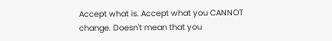Accept what is. Accept what you CANNOT change. Doesn't mean that you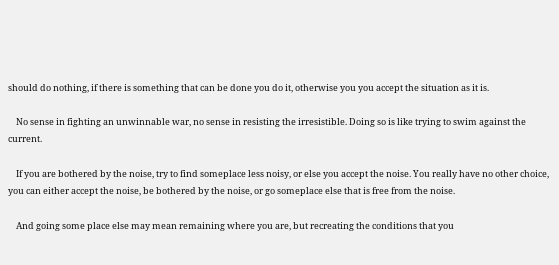should do nothing, if there is something that can be done you do it, otherwise you you accept the situation as it is.

    No sense in fighting an unwinnable war, no sense in resisting the irresistible. Doing so is like trying to swim against the current.

    If you are bothered by the noise, try to find someplace less noisy, or else you accept the noise. You really have no other choice, you can either accept the noise, be bothered by the noise, or go someplace else that is free from the noise.

    And going some place else may mean remaining where you are, but recreating the conditions that you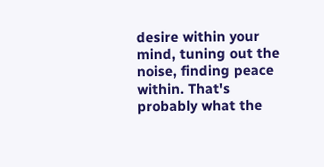desire within your mind, tuning out the noise, finding peace within. That's probably what the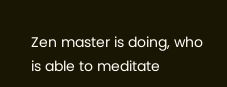Zen master is doing, who is able to meditate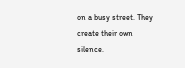on a busy street. They create their own silence.